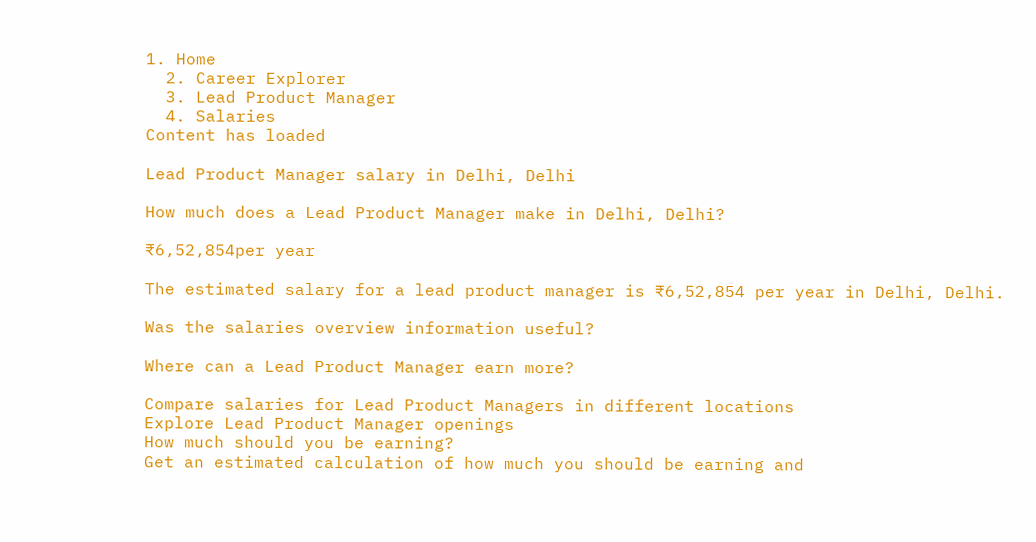1. Home
  2. Career Explorer
  3. Lead Product Manager
  4. Salaries
Content has loaded

Lead Product Manager salary in Delhi, Delhi

How much does a Lead Product Manager make in Delhi, Delhi?

₹6,52,854per year

The estimated salary for a lead product manager is ₹6,52,854 per year in Delhi, Delhi.

Was the salaries overview information useful?

Where can a Lead Product Manager earn more?

Compare salaries for Lead Product Managers in different locations
Explore Lead Product Manager openings
How much should you be earning?
Get an estimated calculation of how much you should be earning and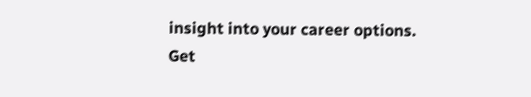insight into your career options.
Get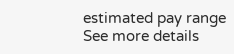estimated pay range
See more details